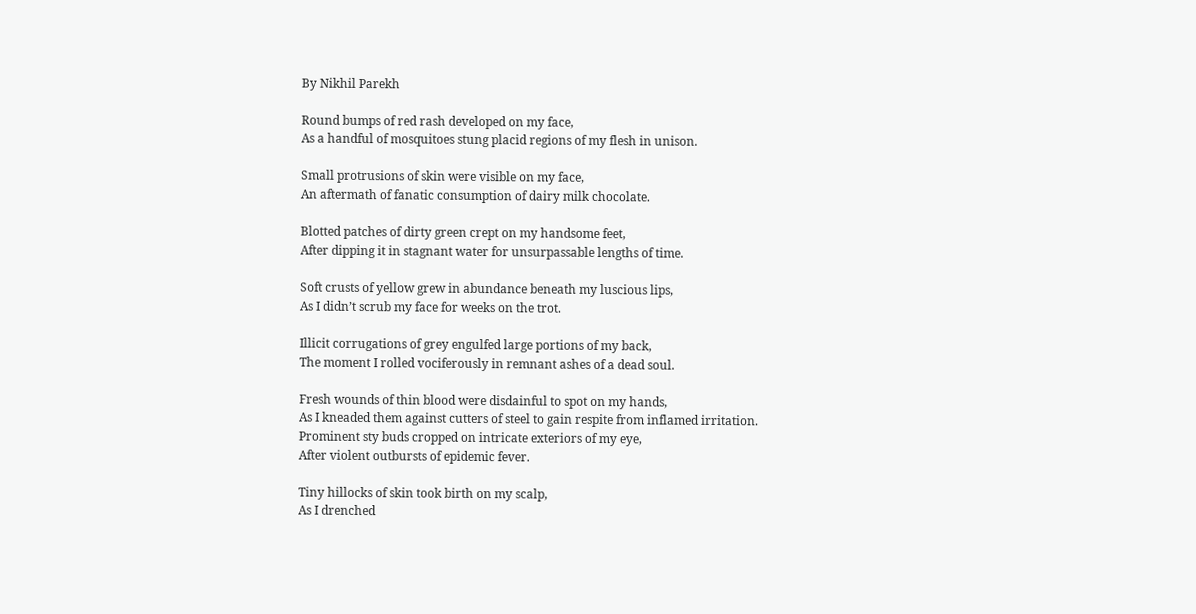By Nikhil Parekh

Round bumps of red rash developed on my face,
As a handful of mosquitoes stung placid regions of my flesh in unison.

Small protrusions of skin were visible on my face,
An aftermath of fanatic consumption of dairy milk chocolate.

Blotted patches of dirty green crept on my handsome feet,
After dipping it in stagnant water for unsurpassable lengths of time.

Soft crusts of yellow grew in abundance beneath my luscious lips,
As I didn’t scrub my face for weeks on the trot.

Illicit corrugations of grey engulfed large portions of my back,
The moment I rolled vociferously in remnant ashes of a dead soul.

Fresh wounds of thin blood were disdainful to spot on my hands,
As I kneaded them against cutters of steel to gain respite from inflamed irritation.
Prominent sty buds cropped on intricate exteriors of my eye,
After violent outbursts of epidemic fever.

Tiny hillocks of skin took birth on my scalp,
As I drenched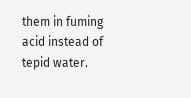them in fuming acid instead of tepid water.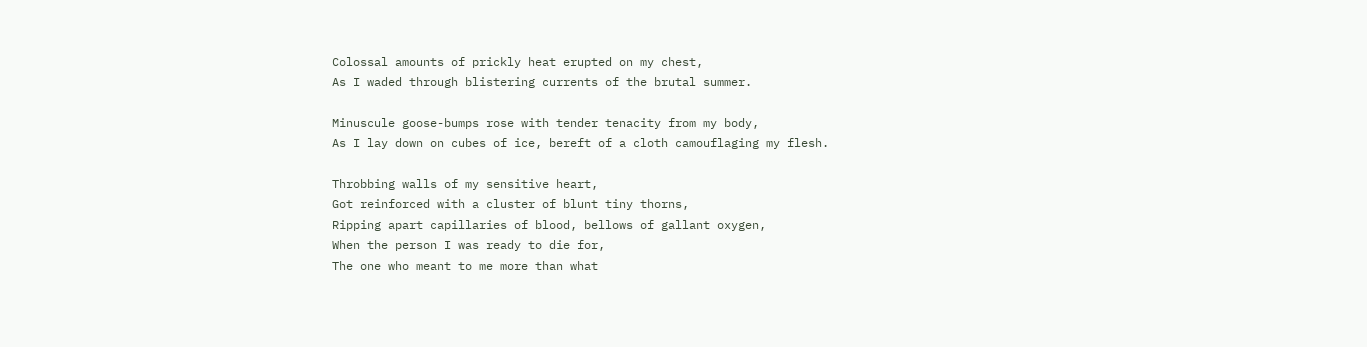Colossal amounts of prickly heat erupted on my chest,
As I waded through blistering currents of the brutal summer.

Minuscule goose-bumps rose with tender tenacity from my body,
As I lay down on cubes of ice, bereft of a cloth camouflaging my flesh.

Throbbing walls of my sensitive heart,
Got reinforced with a cluster of blunt tiny thorns,
Ripping apart capillaries of blood, bellows of gallant oxygen,
When the person I was ready to die for,
The one who meant to me more than what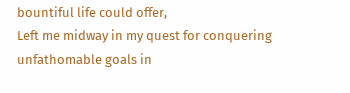bountiful life could offer,
Left me midway in my quest for conquering unfathomable goals in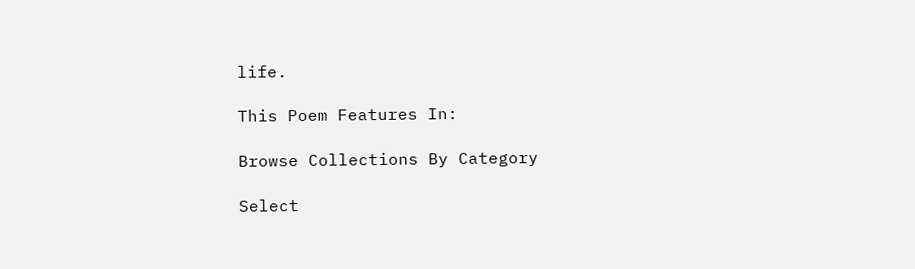life.

This Poem Features In:

Browse Collections By Category

Select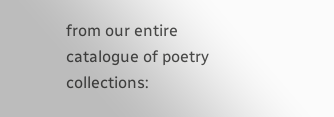from our entire catalogue of poetry collections: